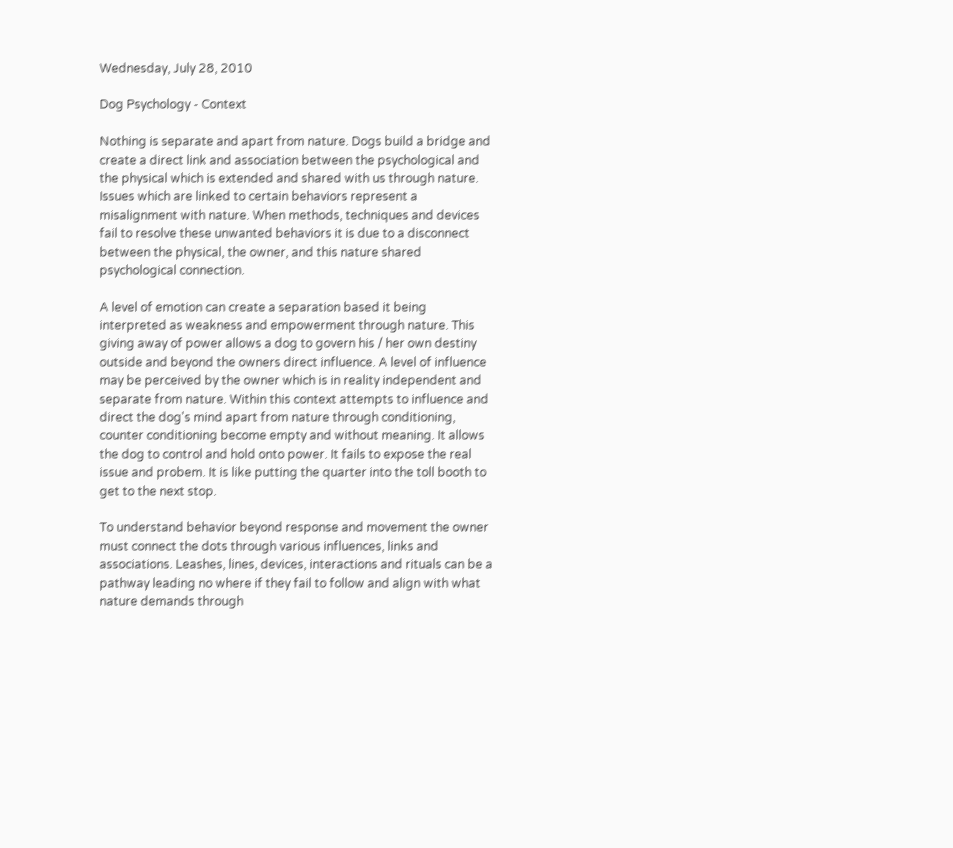Wednesday, July 28, 2010

Dog Psychology - Context

Nothing is separate and apart from nature. Dogs build a bridge and create a direct link and association between the psychological and the physical which is extended and shared with us through nature. Issues which are linked to certain behaviors represent a misalignment with nature. When methods, techniques and devices fail to resolve these unwanted behaviors it is due to a disconnect between the physical, the owner, and this nature shared psychological connection.

A level of emotion can create a separation based it being interpreted as weakness and empowerment through nature. This giving away of power allows a dog to govern his / her own destiny outside and beyond the owners direct influence. A level of influence may be perceived by the owner which is in reality independent and separate from nature. Within this context attempts to influence and direct the dog's mind apart from nature through conditioning, counter conditioning become empty and without meaning. It allows the dog to control and hold onto power. It fails to expose the real issue and probem. It is like putting the quarter into the toll booth to get to the next stop.

To understand behavior beyond response and movement the owner must connect the dots through various influences, links and associations. Leashes, lines, devices, interactions and rituals can be a pathway leading no where if they fail to follow and align with what nature demands through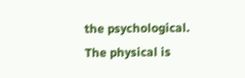the psychological. The physical is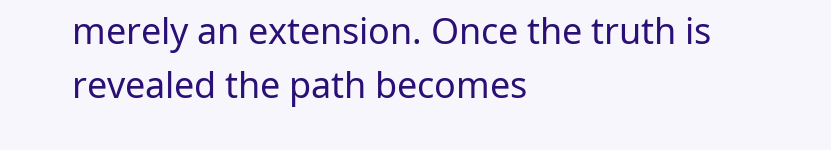merely an extension. Once the truth is revealed the path becomes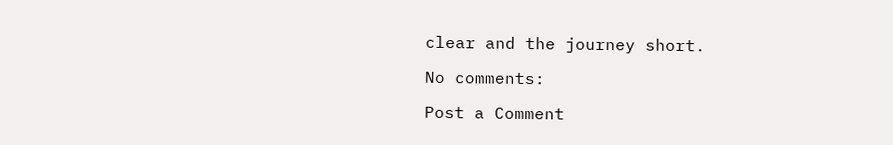clear and the journey short.

No comments:

Post a Comment